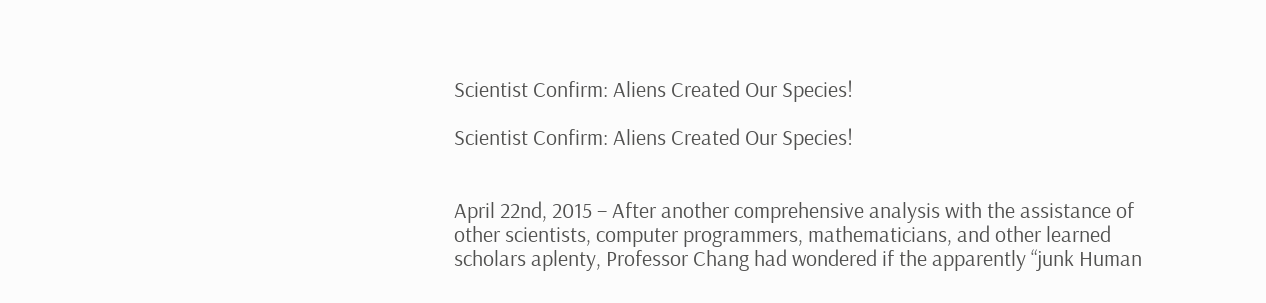Scientist Confirm: Aliens Created Our Species!

Scientist Confirm: Aliens Created Our Species!


April 22nd, 2015 – After another comprehensive analysis with the assistance of other scientists, computer programmers, mathematicians, and other learned scholars aplenty, Professor Chang had wondered if the apparently “junk Human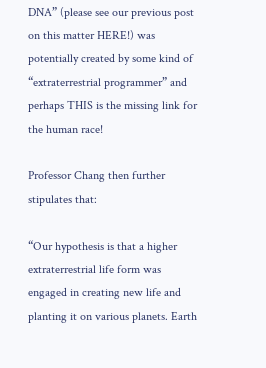DNA” (please see our previous post on this matter HERE!) was potentially created by some kind of “extraterrestrial programmer” and perhaps THIS is the missing link for the human race!

Professor Chang then further stipulates that:

“Our hypothesis is that a higher extraterrestrial life form was engaged in creating new life and planting it on various planets. Earth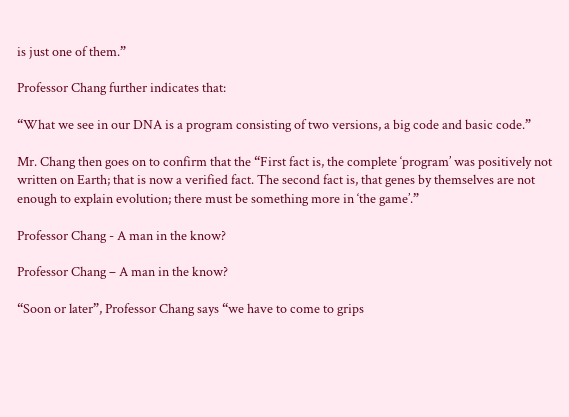is just one of them.”

Professor Chang further indicates that:

“What we see in our DNA is a program consisting of two versions, a big code and basic code.”

Mr. Chang then goes on to confirm that the “First fact is, the complete ‘program’ was positively not written on Earth; that is now a verified fact. The second fact is, that genes by themselves are not enough to explain evolution; there must be something more in ‘the game’.”

Professor Chang - A man in the know?

Professor Chang – A man in the know?

“Soon or later”, Professor Chang says “we have to come to grips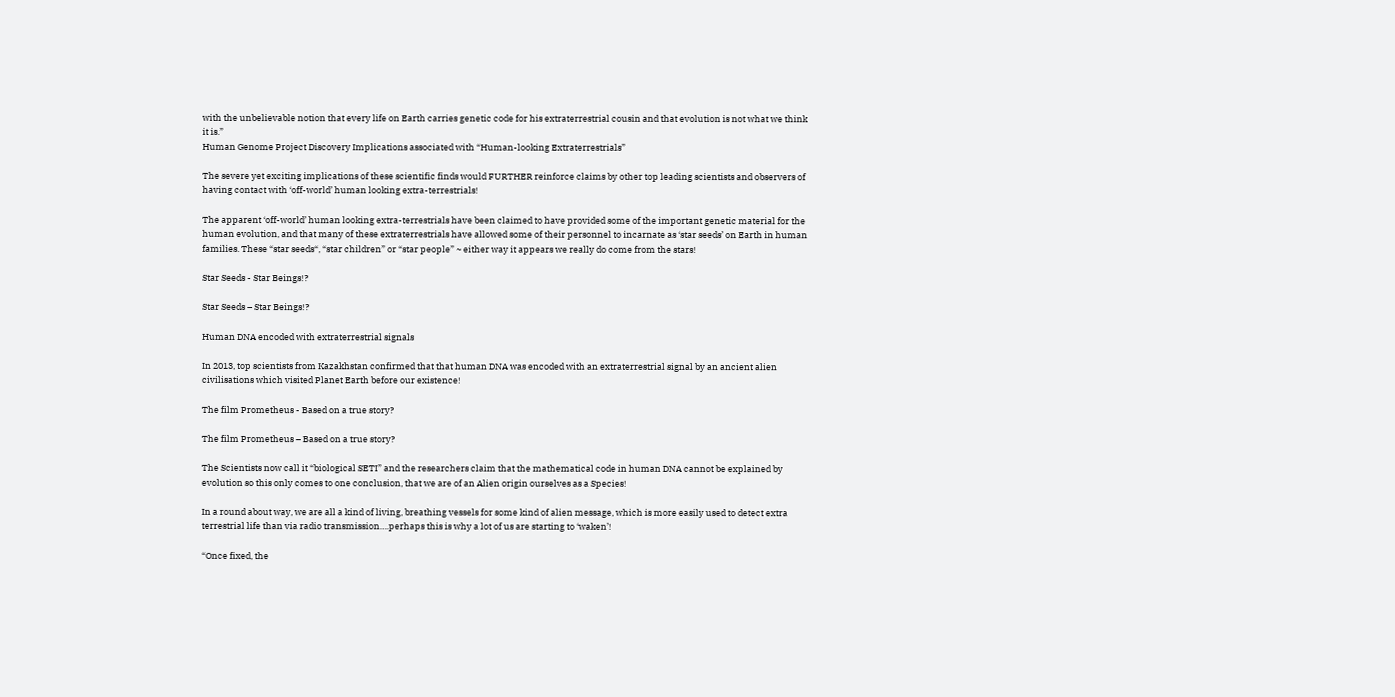with the unbelievable notion that every life on Earth carries genetic code for his extraterrestrial cousin and that evolution is not what we think it is.”
Human Genome Project Discovery Implications associated with “Human-looking Extraterrestrials”

The severe yet exciting implications of these scientific finds would FURTHER reinforce claims by other top leading scientists and observers of having contact with ‘off-world’ human looking extra-terrestrials!

The apparent ‘off-world’ human looking extra-terrestrials have been claimed to have provided some of the important genetic material for the human evolution, and that many of these extraterrestrials have allowed some of their personnel to incarnate as ‘star seeds’ on Earth in human families. These “star seeds“, “star children” or “star people” ~ either way it appears we really do come from the stars!

Star Seeds - Star Beings!?

Star Seeds – Star Beings!?

Human DNA encoded with extraterrestrial signals

In 2013, top scientists from Kazakhstan confirmed that that human DNA was encoded with an extraterrestrial signal by an ancient alien civilisations which visited Planet Earth before our existence!

The film Prometheus - Based on a true story?

The film Prometheus – Based on a true story?

The Scientists now call it “biological SETI” and the researchers claim that the mathematical code in human DNA cannot be explained by evolution so this only comes to one conclusion, that we are of an Alien origin ourselves as a Species!

In a round about way, we are all a kind of living, breathing vessels for some kind of alien message, which is more easily used to detect extra terrestrial life than via radio transmission….perhaps this is why a lot of us are starting to ‘waken’!

“Once fixed, the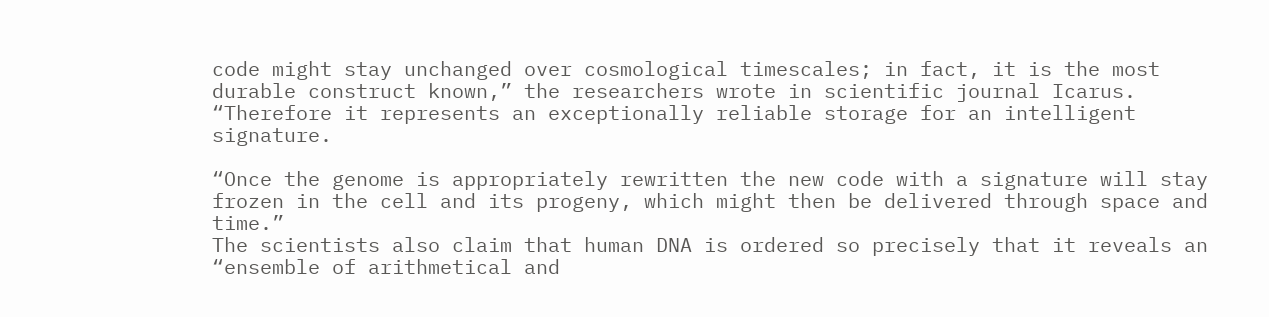code might stay unchanged over cosmological timescales; in fact, it is the most durable construct known,” the researchers wrote in scientific journal Icarus. “Therefore it represents an exceptionally reliable storage for an intelligent signature.

“Once the genome is appropriately rewritten the new code with a signature will stay frozen in the cell and its progeny, which might then be delivered through space and time.”
The scientists also claim that human DNA is ordered so precisely that it reveals an “ensemble of arithmetical and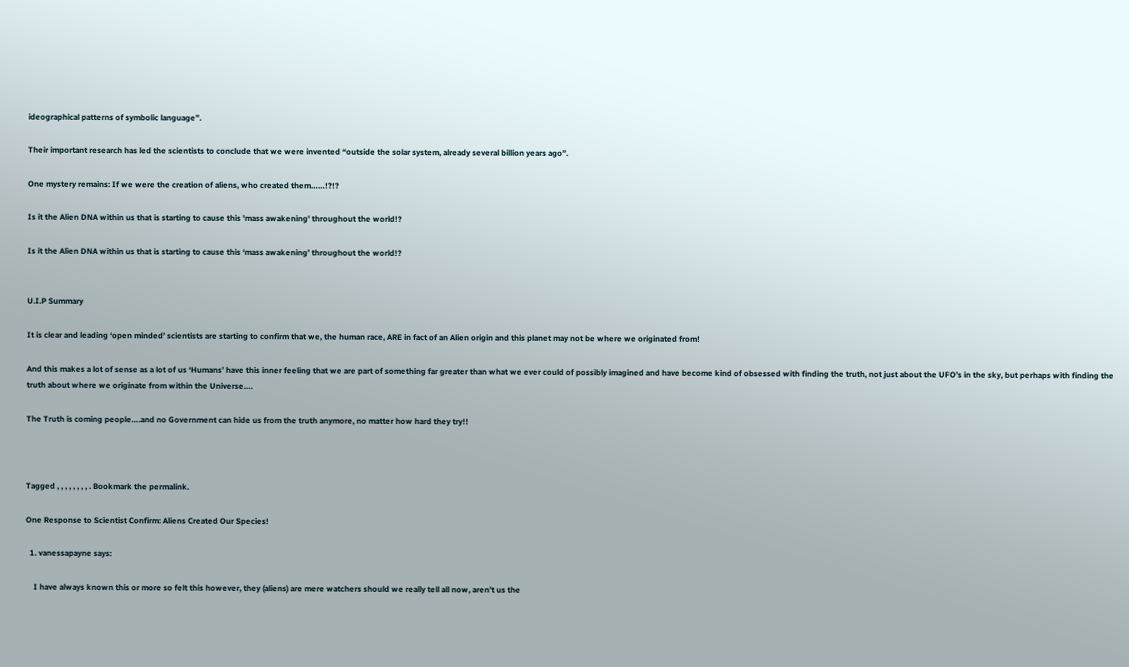ideographical patterns of symbolic language”.

Their important research has led the scientists to conclude that we were invented “outside the solar system, already several billion years ago”.

One mystery remains: If we were the creation of aliens, who created them……!?!?

Is it the Alien DNA within us that is starting to cause this 'mass awakening' throughout the world!?

Is it the Alien DNA within us that is starting to cause this ‘mass awakening’ throughout the world!?


U.I.P Summary

It is clear and leading ‘open minded’ scientists are starting to confirm that we, the human race, ARE in fact of an Alien origin and this planet may not be where we originated from!

And this makes a lot of sense as a lot of us ‘Humans’ have this inner feeling that we are part of something far greater than what we ever could of possibly imagined and have become kind of obsessed with finding the truth, not just about the UFO’s in the sky, but perhaps with finding the truth about where we originate from within the Universe….

The Truth is coming people….and no Government can hide us from the truth anymore, no matter how hard they try!!



Tagged , , , , , , , , . Bookmark the permalink.

One Response to Scientist Confirm: Aliens Created Our Species!

  1. vanessapayne says:

    I have always known this or more so felt this however, they (aliens) are mere watchers should we really tell all now, aren’t us the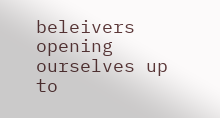beleivers opening ourselves up to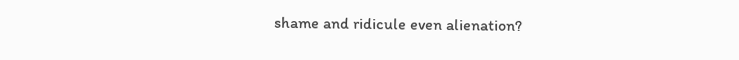shame and ridicule even alienation?